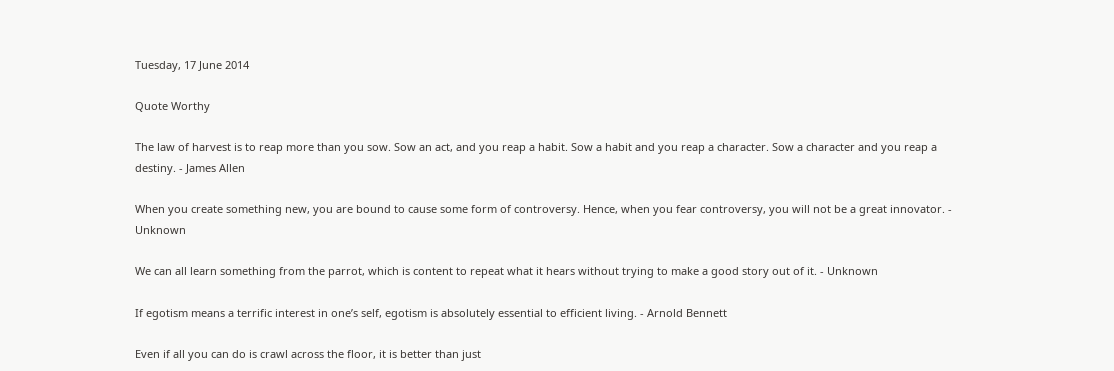Tuesday, 17 June 2014

Quote Worthy

The law of harvest is to reap more than you sow. Sow an act, and you reap a habit. Sow a habit and you reap a character. Sow a character and you reap a destiny. - James Allen

When you create something new, you are bound to cause some form of controversy. Hence, when you fear controversy, you will not be a great innovator. - Unknown

We can all learn something from the parrot, which is content to repeat what it hears without trying to make a good story out of it. - Unknown

If egotism means a terrific interest in one’s self, egotism is absolutely essential to efficient living. - Arnold Bennett

Even if all you can do is crawl across the floor, it is better than just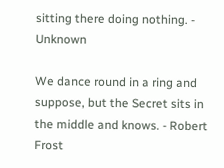sitting there doing nothing. - Unknown

We dance round in a ring and suppose, but the Secret sits in the middle and knows. - Robert Frost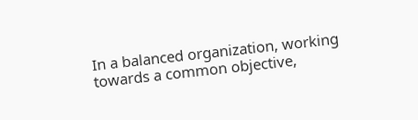In a balanced organization, working towards a common objective,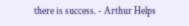there is success. - Arthur Helps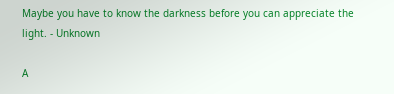Maybe you have to know the darkness before you can appreciate the light. - Unknown

A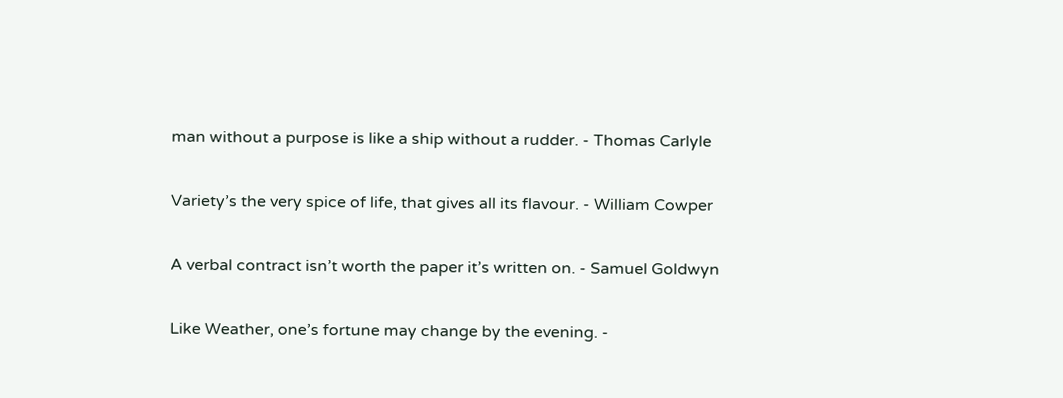man without a purpose is like a ship without a rudder. - Thomas Carlyle

Variety’s the very spice of life, that gives all its flavour. - William Cowper

A verbal contract isn’t worth the paper it’s written on. - Samuel Goldwyn

Like Weather, one’s fortune may change by the evening. -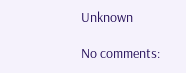Unknown

No comments: